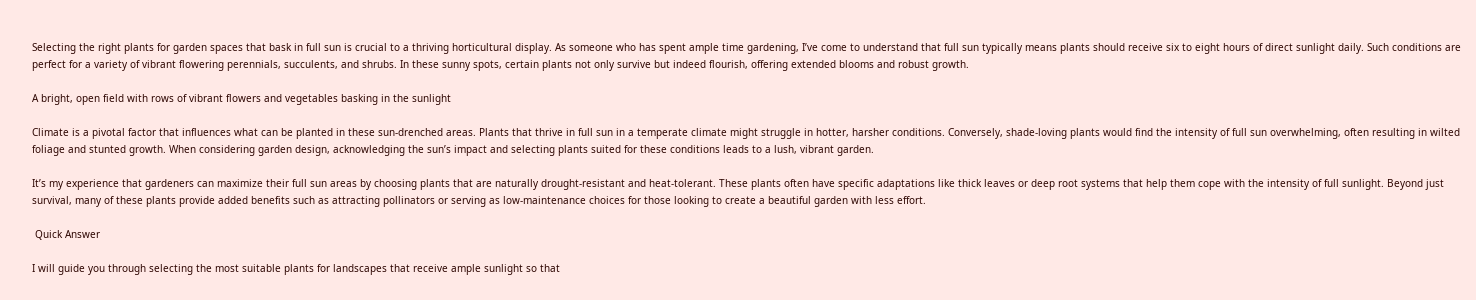Selecting the right plants for garden spaces that bask in full sun is crucial to a thriving horticultural display. As someone who has spent ample time gardening, I’ve come to understand that full sun typically means plants should receive six to eight hours of direct sunlight daily. Such conditions are perfect for a variety of vibrant flowering perennials, succulents, and shrubs. In these sunny spots, certain plants not only survive but indeed flourish, offering extended blooms and robust growth.

A bright, open field with rows of vibrant flowers and vegetables basking in the sunlight

Climate is a pivotal factor that influences what can be planted in these sun-drenched areas. Plants that thrive in full sun in a temperate climate might struggle in hotter, harsher conditions. Conversely, shade-loving plants would find the intensity of full sun overwhelming, often resulting in wilted foliage and stunted growth. When considering garden design, acknowledging the sun’s impact and selecting plants suited for these conditions leads to a lush, vibrant garden.

It’s my experience that gardeners can maximize their full sun areas by choosing plants that are naturally drought-resistant and heat-tolerant. These plants often have specific adaptations like thick leaves or deep root systems that help them cope with the intensity of full sunlight. Beyond just survival, many of these plants provide added benefits such as attracting pollinators or serving as low-maintenance choices for those looking to create a beautiful garden with less effort.

 Quick Answer

I will guide you through selecting the most suitable plants for landscapes that receive ample sunlight so that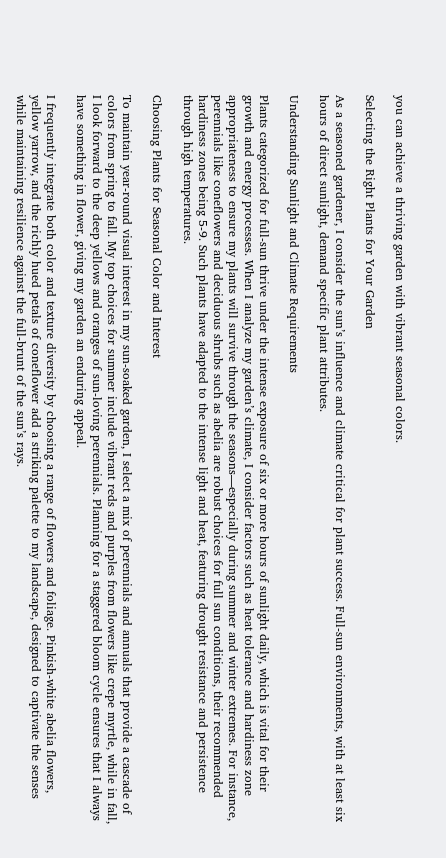you can achieve a thriving garden with vibrant seasonal colors.

Selecting the Right Plants for Your Garden

As a seasoned gardener, I consider the sun’s influence and climate critical for plant success. Full-sun environments, with at least six hours of direct sunlight, demand specific plant attributes.

Understanding Sunlight and Climate Requirements

Plants categorized for full-sun thrive under the intense exposure of six or more hours of sunlight daily, which is vital for their growth and energy processes. When I analyze my garden’s climate, I consider factors such as heat tolerance and hardiness zone appropriateness to ensure my plants will survive through the seasons—especially during summer and winter extremes. For instance, perennials like coneflowers and deciduous shrubs such as abelia are robust choices for full sun conditions, their recommended hardiness zones being 5-9. Such plants have adapted to the intense light and heat, featuring drought resistance and persistence through high temperatures.

Choosing Plants for Seasonal Color and Interest

To maintain year-round visual interest in my sun-soaked garden, I select a mix of perennials and annuals that provide a cascade of colors from spring to fall. My top choices for summer include vibrant reds and purples from flowers like crepe myrtle, while in fall, I look forward to the deep yellows and oranges of sun-loving perennials. Planning for a staggered bloom cycle ensures that I always have something in flower, giving my garden an enduring appeal.

I frequently integrate both color and texture diversity by choosing a range of flowers and foliage. Pinkish-white abelia flowers, yellow yarrow, and the richly hued petals of coneflower add a striking palette to my landscape, designed to captivate the senses while maintaining resilience against the full-brunt of the sun’s rays.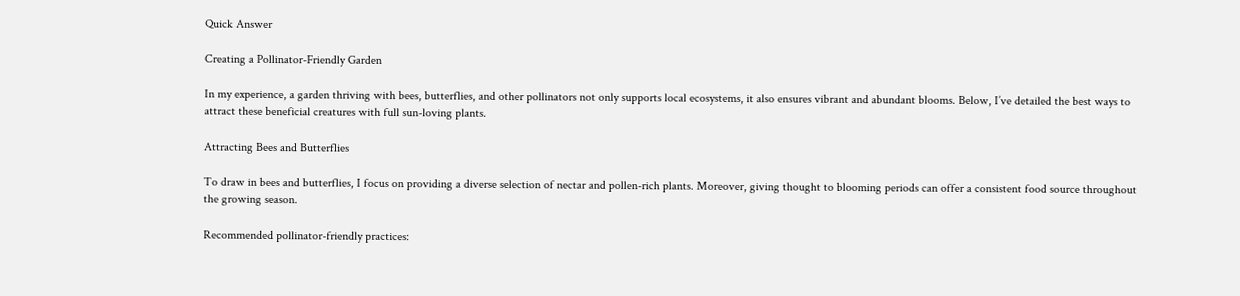Quick Answer

Creating a Pollinator-Friendly Garden

In my experience, a garden thriving with bees, butterflies, and other pollinators not only supports local ecosystems, it also ensures vibrant and abundant blooms. Below, I’ve detailed the best ways to attract these beneficial creatures with full sun-loving plants.

Attracting Bees and Butterflies

To draw in bees and butterflies, I focus on providing a diverse selection of nectar and pollen-rich plants. Moreover, giving thought to blooming periods can offer a consistent food source throughout the growing season.

Recommended pollinator-friendly practices: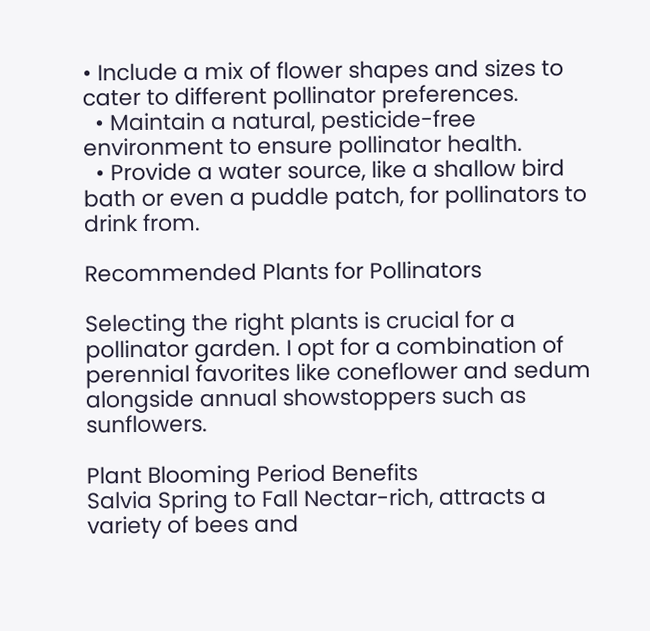• Include a mix of flower shapes and sizes to cater to different pollinator preferences.
  • Maintain a natural, pesticide-free environment to ensure pollinator health.
  • Provide a water source, like a shallow bird bath or even a puddle patch, for pollinators to drink from.

Recommended Plants for Pollinators

Selecting the right plants is crucial for a pollinator garden. I opt for a combination of perennial favorites like coneflower and sedum alongside annual showstoppers such as sunflowers.

Plant Blooming Period Benefits
Salvia Spring to Fall Nectar-rich, attracts a variety of bees and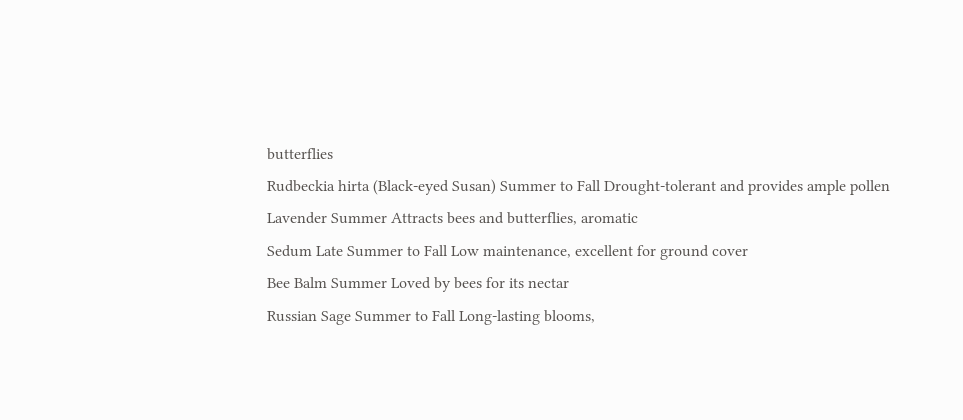butterflies
Rudbeckia hirta (Black-eyed Susan) Summer to Fall Drought-tolerant and provides ample pollen
Lavender Summer Attracts bees and butterflies, aromatic
Sedum Late Summer to Fall Low maintenance, excellent for ground cover
Bee Balm Summer Loved by bees for its nectar
Russian Sage Summer to Fall Long-lasting blooms,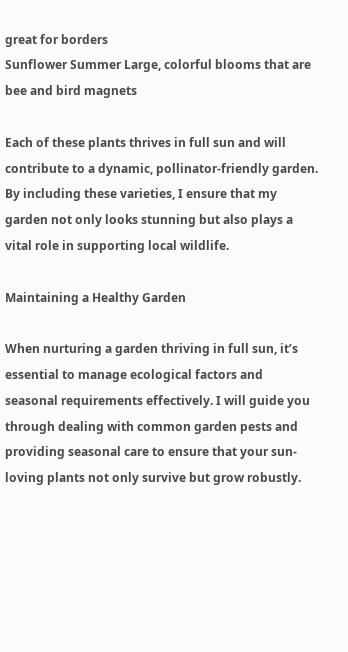great for borders
Sunflower Summer Large, colorful blooms that are bee and bird magnets

Each of these plants thrives in full sun and will contribute to a dynamic, pollinator-friendly garden. By including these varieties, I ensure that my garden not only looks stunning but also plays a vital role in supporting local wildlife.

Maintaining a Healthy Garden

When nurturing a garden thriving in full sun, it’s essential to manage ecological factors and seasonal requirements effectively. I will guide you through dealing with common garden pests and providing seasonal care to ensure that your sun-loving plants not only survive but grow robustly.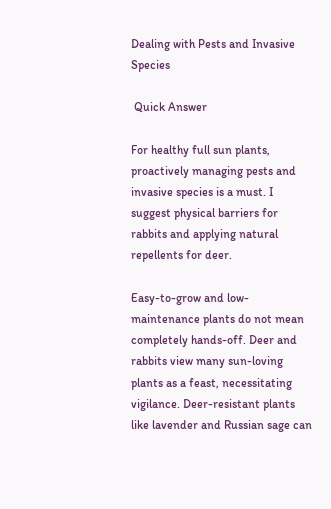Dealing with Pests and Invasive Species

 Quick Answer

For healthy full sun plants, proactively managing pests and invasive species is a must. I suggest physical barriers for rabbits and applying natural repellents for deer.

Easy-to-grow and low-maintenance plants do not mean completely hands-off. Deer and rabbits view many sun-loving plants as a feast, necessitating vigilance. Deer-resistant plants like lavender and Russian sage can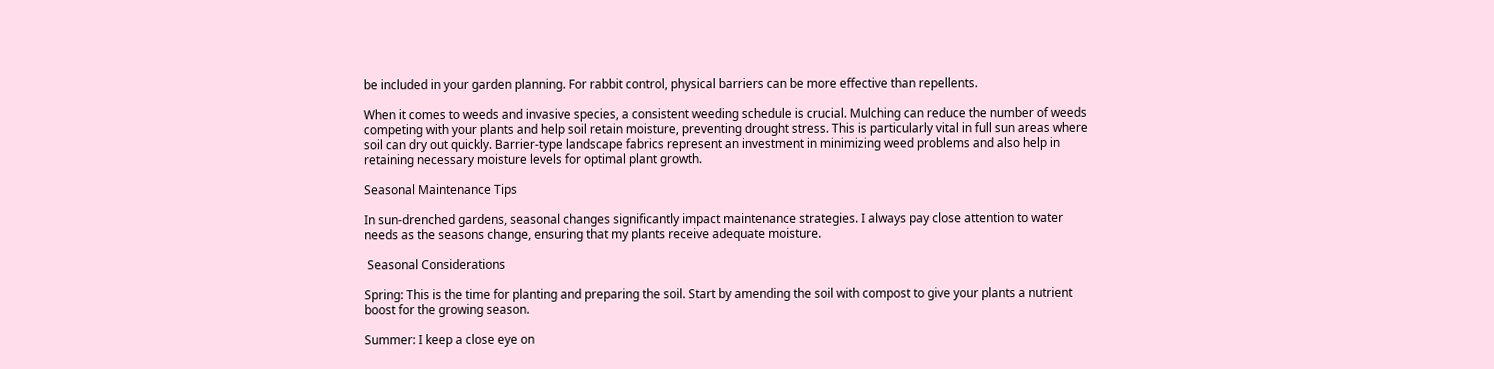be included in your garden planning. For rabbit control, physical barriers can be more effective than repellents.

When it comes to weeds and invasive species, a consistent weeding schedule is crucial. Mulching can reduce the number of weeds competing with your plants and help soil retain moisture, preventing drought stress. This is particularly vital in full sun areas where soil can dry out quickly. Barrier-type landscape fabrics represent an investment in minimizing weed problems and also help in retaining necessary moisture levels for optimal plant growth.

Seasonal Maintenance Tips

In sun-drenched gardens, seasonal changes significantly impact maintenance strategies. I always pay close attention to water needs as the seasons change, ensuring that my plants receive adequate moisture.

 Seasonal Considerations

Spring: This is the time for planting and preparing the soil. Start by amending the soil with compost to give your plants a nutrient boost for the growing season.

Summer: I keep a close eye on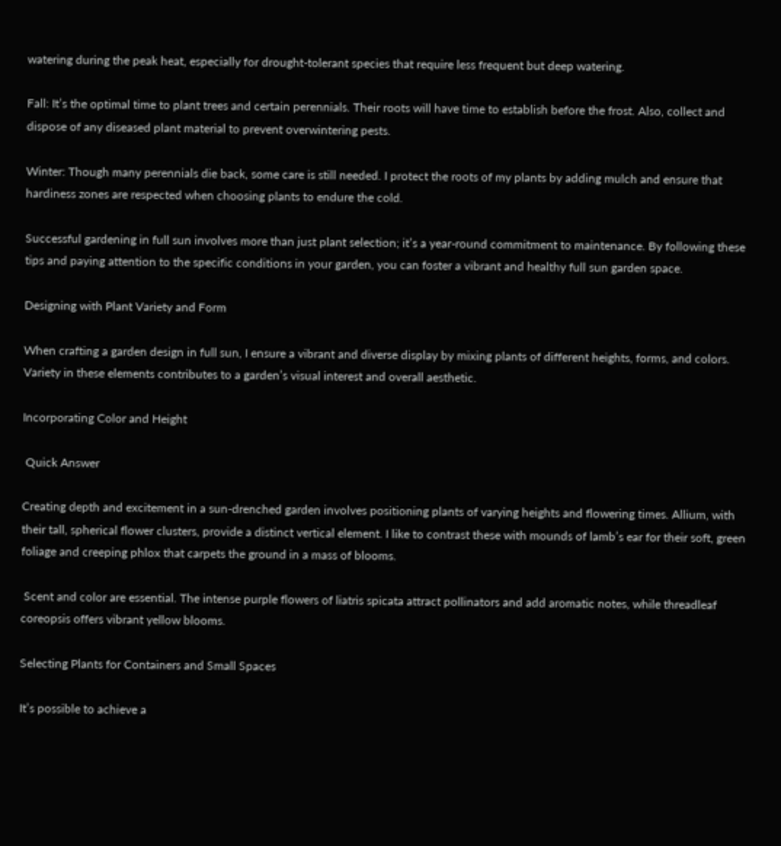watering during the peak heat, especially for drought-tolerant species that require less frequent but deep watering.

Fall: It’s the optimal time to plant trees and certain perennials. Their roots will have time to establish before the frost. Also, collect and dispose of any diseased plant material to prevent overwintering pests.

Winter: Though many perennials die back, some care is still needed. I protect the roots of my plants by adding mulch and ensure that hardiness zones are respected when choosing plants to endure the cold.

Successful gardening in full sun involves more than just plant selection; it’s a year-round commitment to maintenance. By following these tips and paying attention to the specific conditions in your garden, you can foster a vibrant and healthy full sun garden space.

Designing with Plant Variety and Form

When crafting a garden design in full sun, I ensure a vibrant and diverse display by mixing plants of different heights, forms, and colors. Variety in these elements contributes to a garden’s visual interest and overall aesthetic.

Incorporating Color and Height

 Quick Answer

Creating depth and excitement in a sun-drenched garden involves positioning plants of varying heights and flowering times. Allium, with their tall, spherical flower clusters, provide a distinct vertical element. I like to contrast these with mounds of lamb’s ear for their soft, green foliage and creeping phlox that carpets the ground in a mass of blooms.

 Scent and color are essential. The intense purple flowers of liatris spicata attract pollinators and add aromatic notes, while threadleaf coreopsis offers vibrant yellow blooms.

Selecting Plants for Containers and Small Spaces

It’s possible to achieve a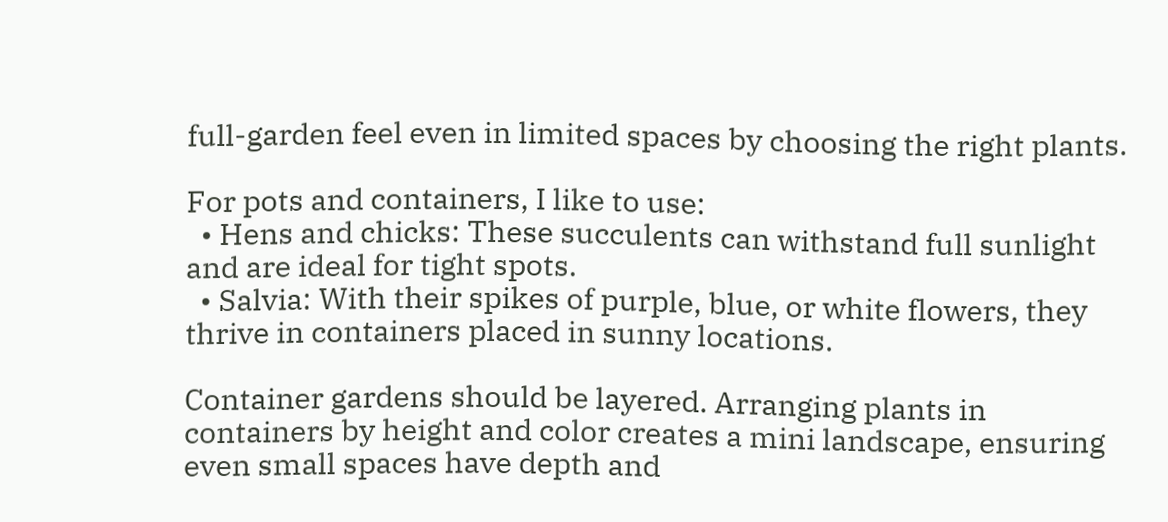full-garden feel even in limited spaces by choosing the right plants.

For pots and containers, I like to use:
  • Hens and chicks: These succulents can withstand full sunlight and are ideal for tight spots.
  • Salvia: With their spikes of purple, blue, or white flowers, they thrive in containers placed in sunny locations.

Container gardens should be layered. Arranging plants in containers by height and color creates a mini landscape, ensuring even small spaces have depth and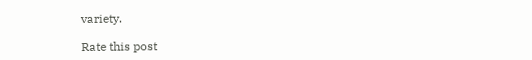variety.

Rate this post